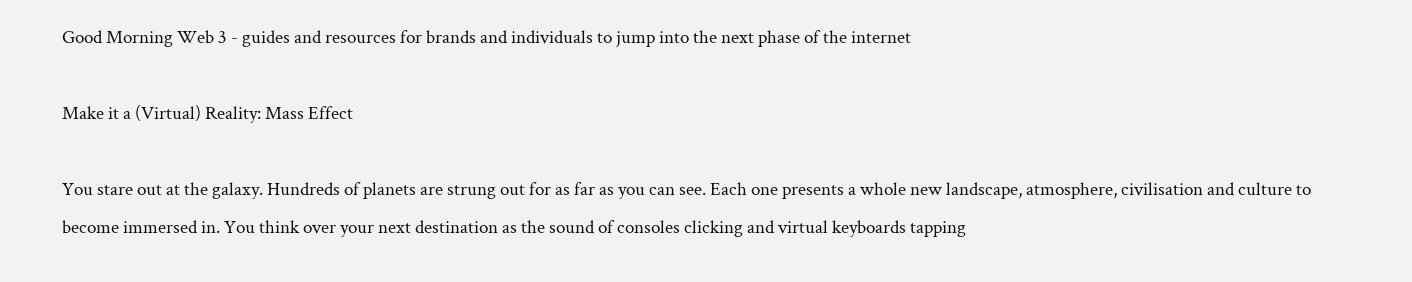Good Morning Web 3 - guides and resources for brands and individuals to jump into the next phase of the internet

Make it a (Virtual) Reality: Mass Effect

You stare out at the galaxy. Hundreds of planets are strung out for as far as you can see. Each one presents a whole new landscape, atmosphere, civilisation and culture to become immersed in. You think over your next destination as the sound of consoles clicking and virtual keyboards tapping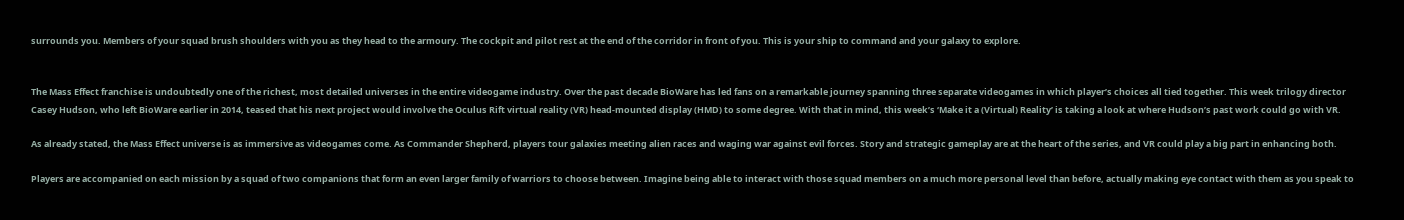surrounds you. Members of your squad brush shoulders with you as they head to the armoury. The cockpit and pilot rest at the end of the corridor in front of you. This is your ship to command and your galaxy to explore.


The Mass Effect franchise is undoubtedly one of the richest, most detailed universes in the entire videogame industry. Over the past decade BioWare has led fans on a remarkable journey spanning three separate videogames in which player’s choices all tied together. This week trilogy director Casey Hudson, who left BioWare earlier in 2014, teased that his next project would involve the Oculus Rift virtual reality (VR) head-mounted display (HMD) to some degree. With that in mind, this week’s ‘Make it a (Virtual) Reality’ is taking a look at where Hudson’s past work could go with VR.

As already stated, the Mass Effect universe is as immersive as videogames come. As Commander Shepherd, players tour galaxies meeting alien races and waging war against evil forces. Story and strategic gameplay are at the heart of the series, and VR could play a big part in enhancing both.

Players are accompanied on each mission by a squad of two companions that form an even larger family of warriors to choose between. Imagine being able to interact with those squad members on a much more personal level than before, actually making eye contact with them as you speak to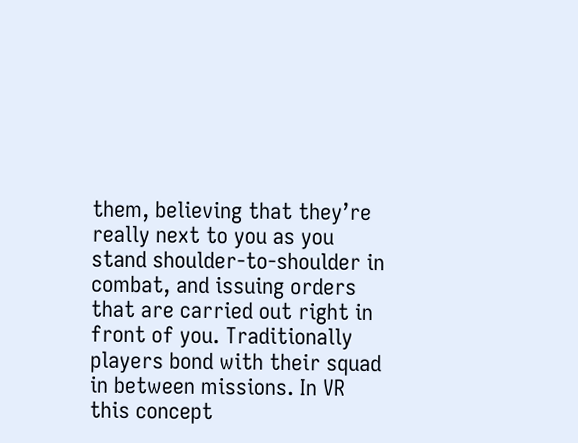them, believing that they’re really next to you as you stand shoulder-to-shoulder in combat, and issuing orders that are carried out right in front of you. Traditionally players bond with their squad in between missions. In VR this concept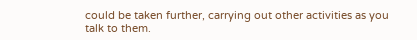could be taken further, carrying out other activities as you talk to them.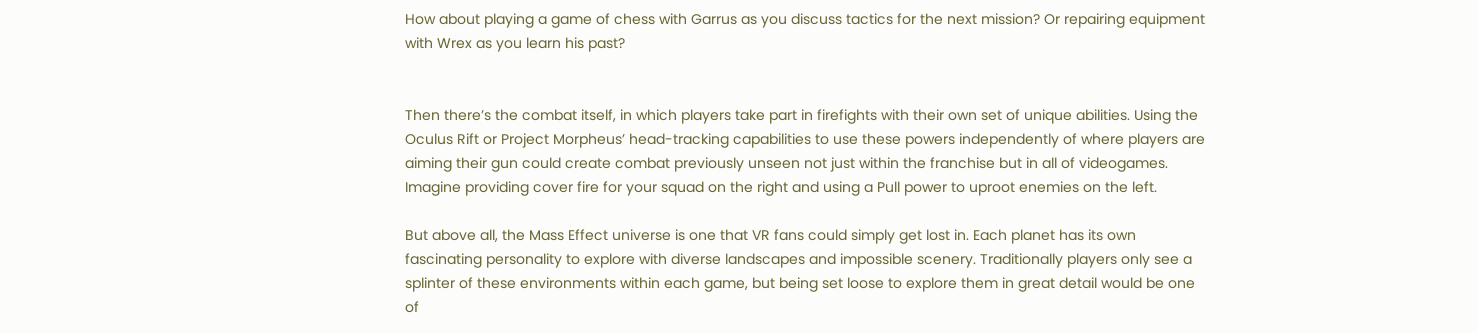How about playing a game of chess with Garrus as you discuss tactics for the next mission? Or repairing equipment with Wrex as you learn his past?


Then there’s the combat itself, in which players take part in firefights with their own set of unique abilities. Using the Oculus Rift or Project Morpheus’ head-tracking capabilities to use these powers independently of where players are aiming their gun could create combat previously unseen not just within the franchise but in all of videogames. Imagine providing cover fire for your squad on the right and using a Pull power to uproot enemies on the left.

But above all, the Mass Effect universe is one that VR fans could simply get lost in. Each planet has its own fascinating personality to explore with diverse landscapes and impossible scenery. Traditionally players only see a splinter of these environments within each game, but being set loose to explore them in great detail would be one of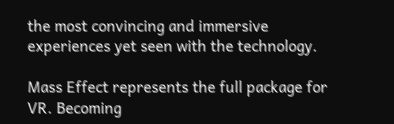the most convincing and immersive experiences yet seen with the technology.

Mass Effect represents the full package for VR. Becoming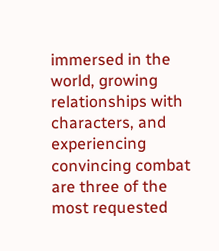immersed in the world, growing relationships with characters, and experiencing convincing combat are three of the most requested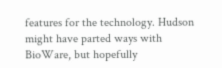features for the technology. Hudson might have parted ways with BioWare, but hopefully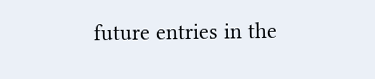future entries in the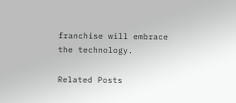franchise will embrace the technology.

Related Posts